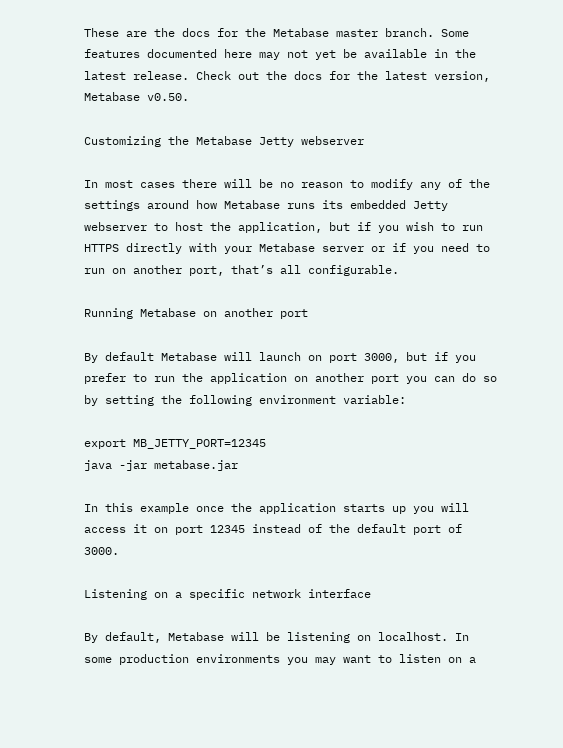These are the docs for the Metabase master branch. Some features documented here may not yet be available in the latest release. Check out the docs for the latest version, Metabase v0.50.

Customizing the Metabase Jetty webserver

In most cases there will be no reason to modify any of the settings around how Metabase runs its embedded Jetty webserver to host the application, but if you wish to run HTTPS directly with your Metabase server or if you need to run on another port, that’s all configurable.

Running Metabase on another port

By default Metabase will launch on port 3000, but if you prefer to run the application on another port you can do so by setting the following environment variable:

export MB_JETTY_PORT=12345
java -jar metabase.jar

In this example once the application starts up you will access it on port 12345 instead of the default port of 3000.

Listening on a specific network interface

By default, Metabase will be listening on localhost. In some production environments you may want to listen on a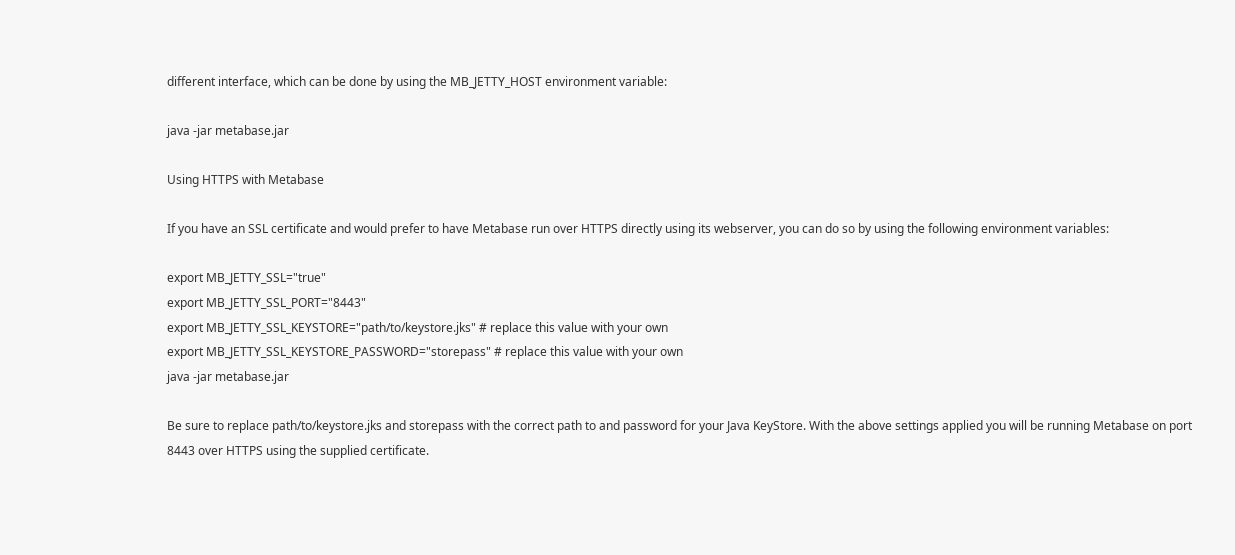different interface, which can be done by using the MB_JETTY_HOST environment variable:

java -jar metabase.jar

Using HTTPS with Metabase

If you have an SSL certificate and would prefer to have Metabase run over HTTPS directly using its webserver, you can do so by using the following environment variables:

export MB_JETTY_SSL="true"
export MB_JETTY_SSL_PORT="8443"
export MB_JETTY_SSL_KEYSTORE="path/to/keystore.jks" # replace this value with your own
export MB_JETTY_SSL_KEYSTORE_PASSWORD="storepass" # replace this value with your own
java -jar metabase.jar

Be sure to replace path/to/keystore.jks and storepass with the correct path to and password for your Java KeyStore. With the above settings applied you will be running Metabase on port 8443 over HTTPS using the supplied certificate.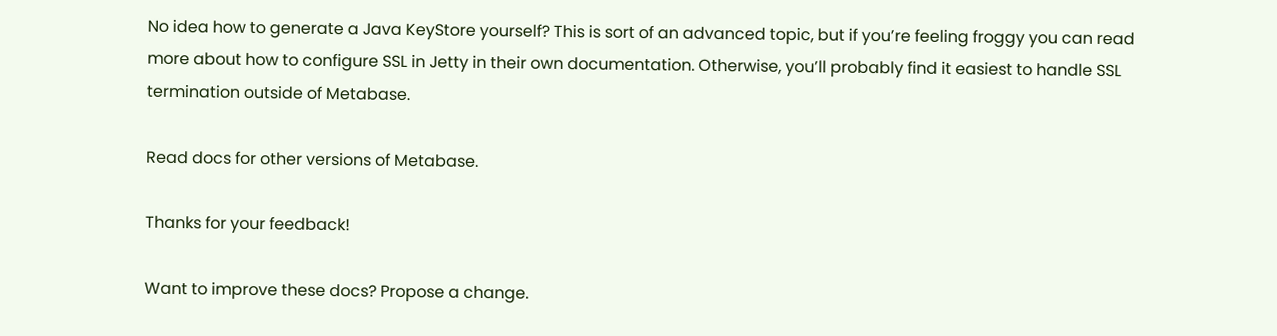No idea how to generate a Java KeyStore yourself? This is sort of an advanced topic, but if you’re feeling froggy you can read more about how to configure SSL in Jetty in their own documentation. Otherwise, you’ll probably find it easiest to handle SSL termination outside of Metabase.

Read docs for other versions of Metabase.

Thanks for your feedback!

Want to improve these docs? Propose a change.